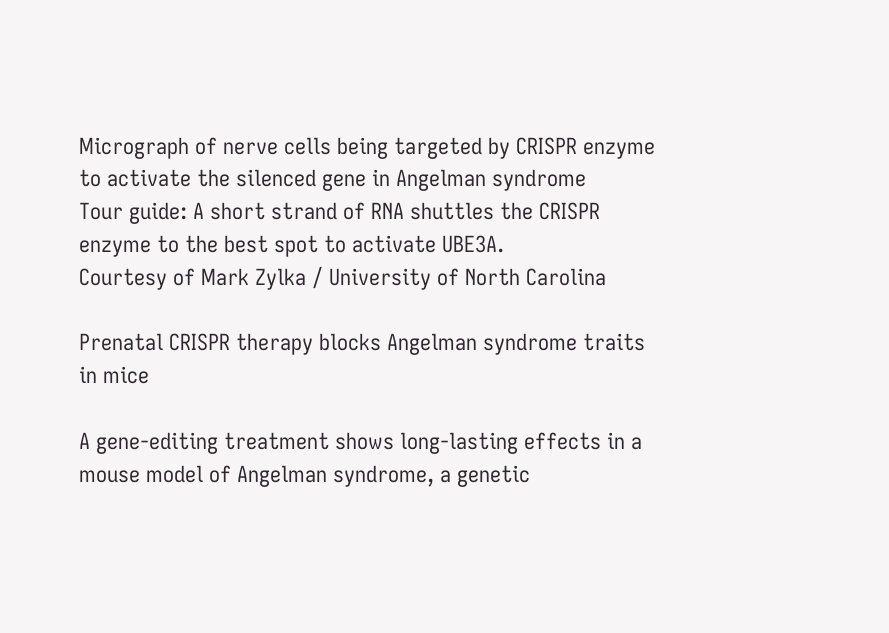Micrograph of nerve cells being targeted by CRISPR enzyme to activate the silenced gene in Angelman syndrome
Tour guide: A short strand of RNA shuttles the CRISPR enzyme to the best spot to activate UBE3A.
Courtesy of Mark Zylka / University of North Carolina

Prenatal CRISPR therapy blocks Angelman syndrome traits in mice

A gene-editing treatment shows long-lasting effects in a mouse model of Angelman syndrome, a genetic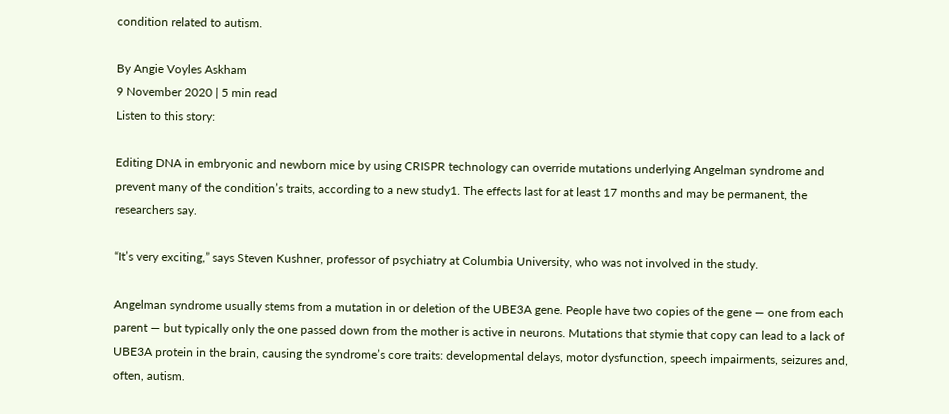condition related to autism.

By Angie Voyles Askham
9 November 2020 | 5 min read
Listen to this story:

Editing DNA in embryonic and newborn mice by using CRISPR technology can override mutations underlying Angelman syndrome and prevent many of the condition’s traits, according to a new study1. The effects last for at least 17 months and may be permanent, the researchers say.

“It’s very exciting,” says Steven Kushner, professor of psychiatry at Columbia University, who was not involved in the study.

Angelman syndrome usually stems from a mutation in or deletion of the UBE3A gene. People have two copies of the gene — one from each parent — but typically only the one passed down from the mother is active in neurons. Mutations that stymie that copy can lead to a lack of UBE3A protein in the brain, causing the syndrome’s core traits: developmental delays, motor dysfunction, speech impairments, seizures and, often, autism.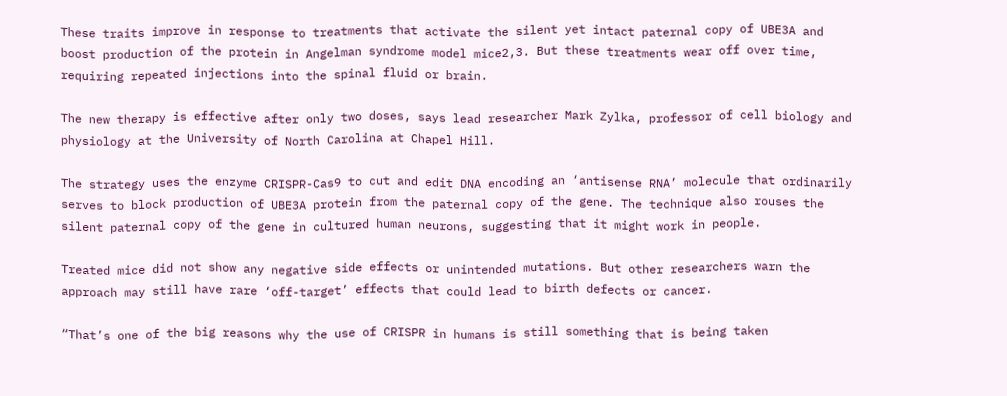These traits improve in response to treatments that activate the silent yet intact paternal copy of UBE3A and boost production of the protein in Angelman syndrome model mice2,3. But these treatments wear off over time, requiring repeated injections into the spinal fluid or brain.

The new therapy is effective after only two doses, says lead researcher Mark Zylka, professor of cell biology and physiology at the University of North Carolina at Chapel Hill.

The strategy uses the enzyme CRISPR-Cas9 to cut and edit DNA encoding an ‘antisense RNA’ molecule that ordinarily serves to block production of UBE3A protein from the paternal copy of the gene. The technique also rouses the silent paternal copy of the gene in cultured human neurons, suggesting that it might work in people.

Treated mice did not show any negative side effects or unintended mutations. But other researchers warn the approach may still have rare ‘off-target’ effects that could lead to birth defects or cancer.

“That’s one of the big reasons why the use of CRISPR in humans is still something that is being taken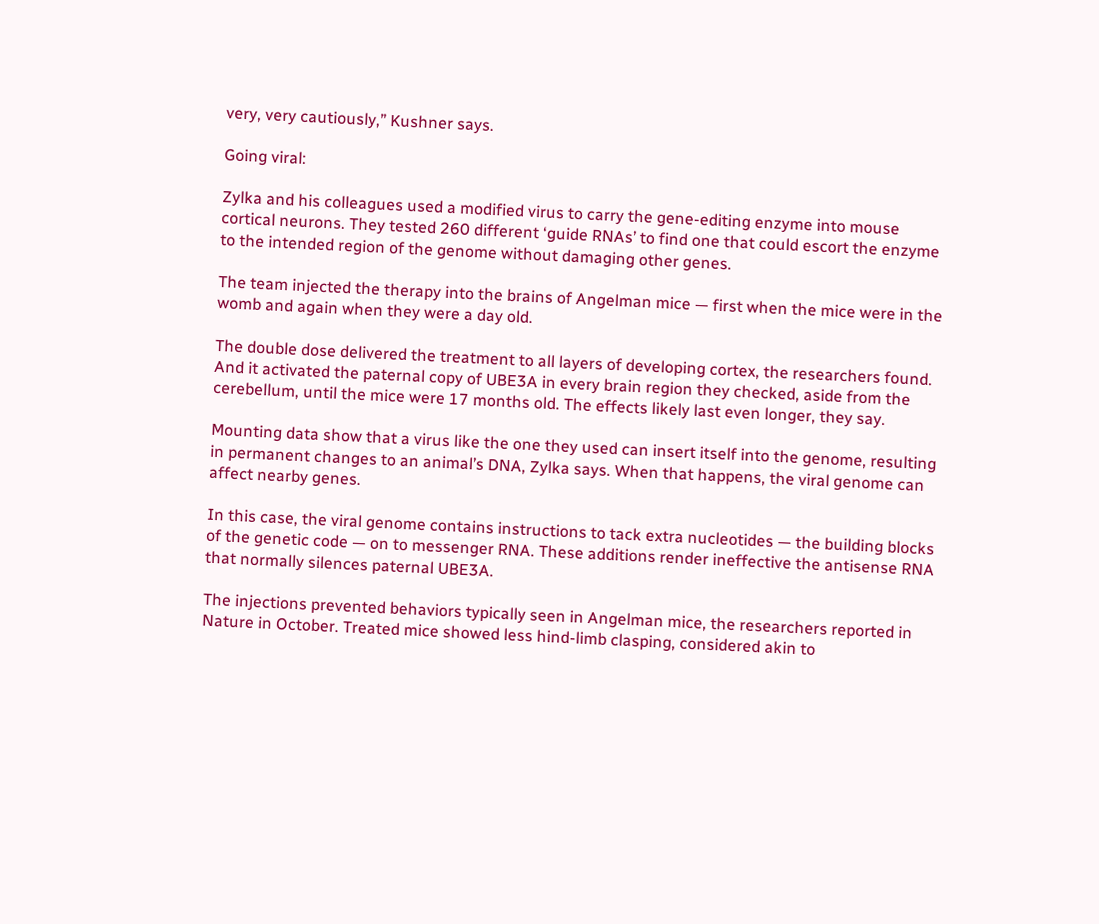very, very cautiously,” Kushner says.

Going viral:

Zylka and his colleagues used a modified virus to carry the gene-editing enzyme into mouse cortical neurons. They tested 260 different ‘guide RNAs’ to find one that could escort the enzyme to the intended region of the genome without damaging other genes.

The team injected the therapy into the brains of Angelman mice — first when the mice were in the womb and again when they were a day old.

The double dose delivered the treatment to all layers of developing cortex, the researchers found. And it activated the paternal copy of UBE3A in every brain region they checked, aside from the cerebellum, until the mice were 17 months old. The effects likely last even longer, they say.

Mounting data show that a virus like the one they used can insert itself into the genome, resulting in permanent changes to an animal’s DNA, Zylka says. When that happens, the viral genome can affect nearby genes.

In this case, the viral genome contains instructions to tack extra nucleotides — the building blocks of the genetic code — on to messenger RNA. These additions render ineffective the antisense RNA that normally silences paternal UBE3A.

The injections prevented behaviors typically seen in Angelman mice, the researchers reported in Nature in October. Treated mice showed less hind-limb clasping, considered akin to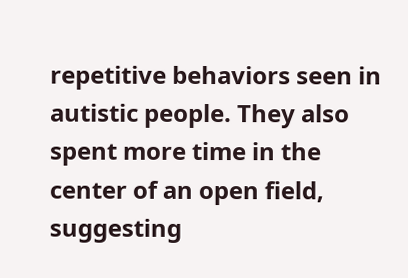repetitive behaviors seen in autistic people. They also spent more time in the center of an open field, suggesting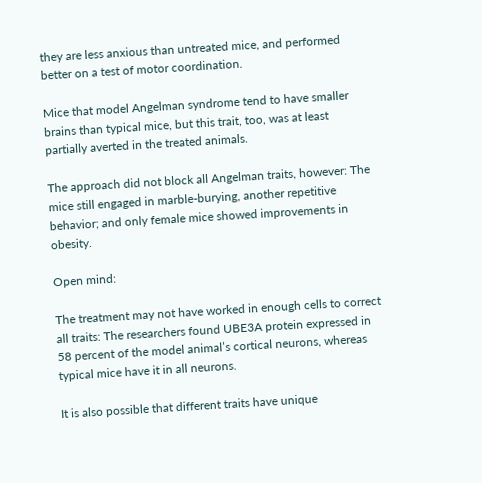they are less anxious than untreated mice, and performed better on a test of motor coordination.

Mice that model Angelman syndrome tend to have smaller brains than typical mice, but this trait, too, was at least partially averted in the treated animals.

The approach did not block all Angelman traits, however: The mice still engaged in marble-burying, another repetitive behavior; and only female mice showed improvements in obesity.

Open mind:

The treatment may not have worked in enough cells to correct all traits: The researchers found UBE3A protein expressed in 58 percent of the model animal’s cortical neurons, whereas typical mice have it in all neurons.

It is also possible that different traits have unique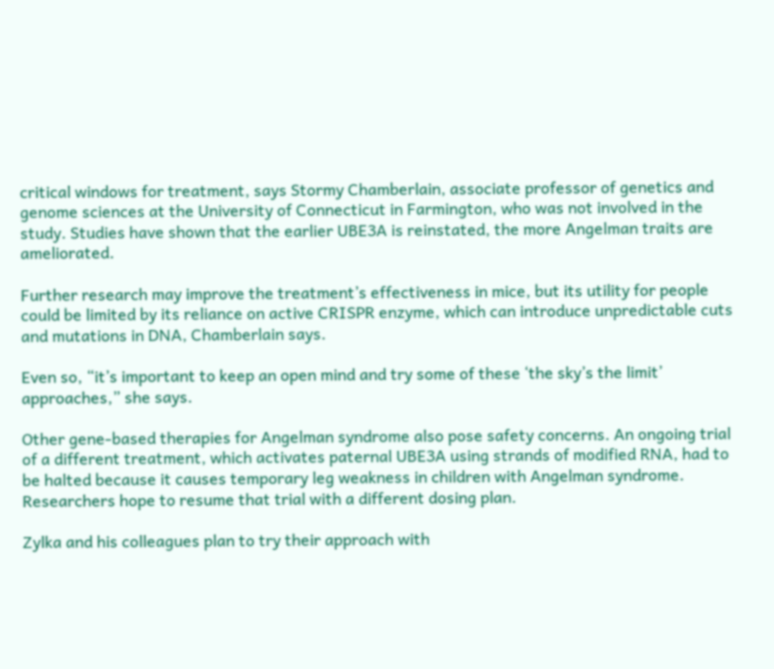critical windows for treatment, says Stormy Chamberlain, associate professor of genetics and genome sciences at the University of Connecticut in Farmington, who was not involved in the study. Studies have shown that the earlier UBE3A is reinstated, the more Angelman traits are ameliorated.

Further research may improve the treatment’s effectiveness in mice, but its utility for people could be limited by its reliance on active CRISPR enzyme, which can introduce unpredictable cuts and mutations in DNA, Chamberlain says.

Even so, “it’s important to keep an open mind and try some of these ‘the sky’s the limit’ approaches,” she says.

Other gene-based therapies for Angelman syndrome also pose safety concerns. An ongoing trial of a different treatment, which activates paternal UBE3A using strands of modified RNA, had to be halted because it causes temporary leg weakness in children with Angelman syndrome. Researchers hope to resume that trial with a different dosing plan.

Zylka and his colleagues plan to try their approach with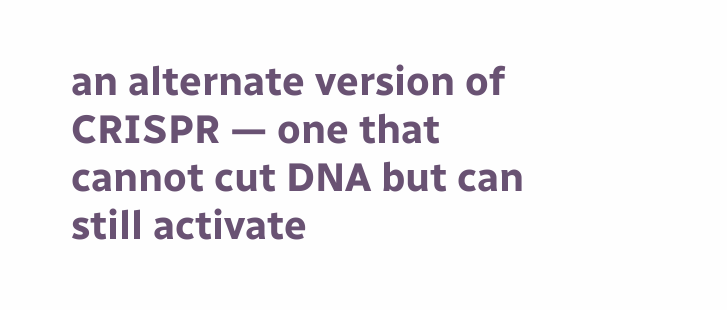an alternate version of CRISPR — one that cannot cut DNA but can still activate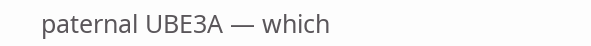paternal UBE3A — which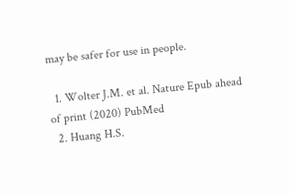may be safer for use in people.

  1. Wolter J.M. et al. Nature Epub ahead of print (2020) PubMed
  2. Huang H.S.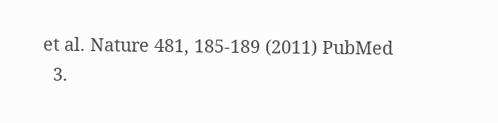et al. Nature 481, 185-189 (2011) PubMed
  3.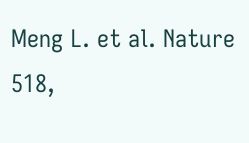Meng L. et al. Nature 518,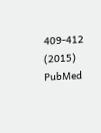409-412 (2015) PubMed